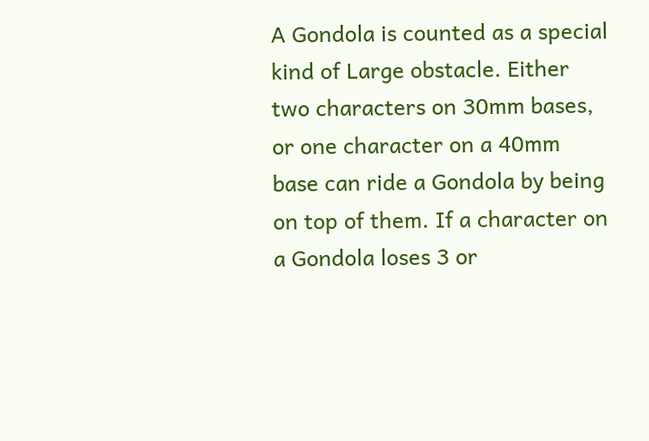A Gondola is counted as a special kind of Large obstacle. Either two characters on 30mm bases, or one character on a 40mm base can ride a Gondola by being on top of them. If a character on a Gondola loses 3 or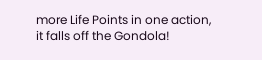more Life Points in one action, it falls off the Gondola!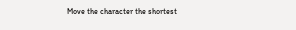Move the character the shortest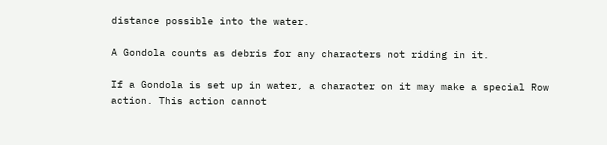distance possible into the water.

A Gondola counts as debris for any characters not riding in it.

If a Gondola is set up in water, a character on it may make a special Row action. This action cannot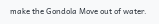make the Gondola Move out of water.